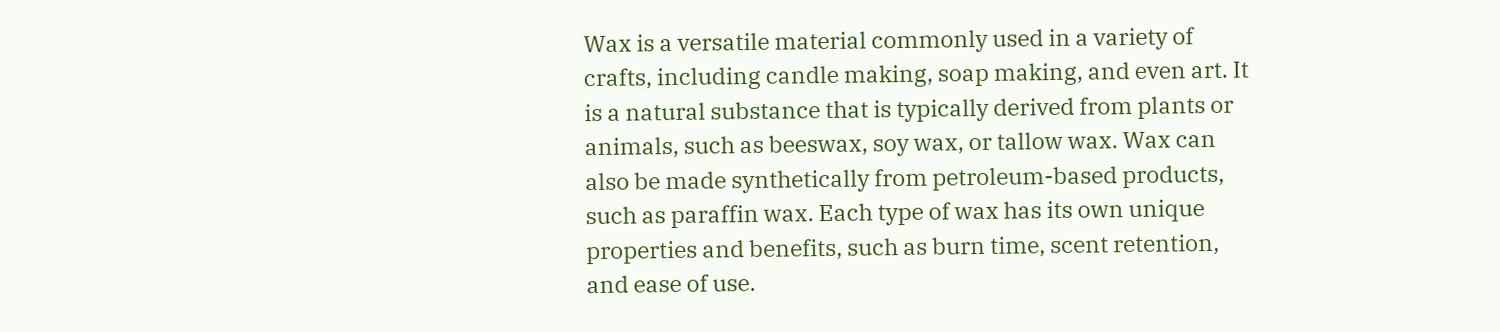Wax is a versatile material commonly used in a variety of crafts, including candle making, soap making, and even art. It is a natural substance that is typically derived from plants or animals, such as beeswax, soy wax, or tallow wax. Wax can also be made synthetically from petroleum-based products, such as paraffin wax. Each type of wax has its own unique properties and benefits, such as burn time, scent retention, and ease of use.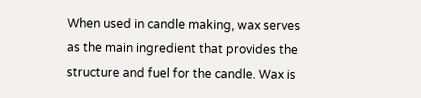When used in candle making, wax serves as the main ingredient that provides the structure and fuel for the candle. Wax is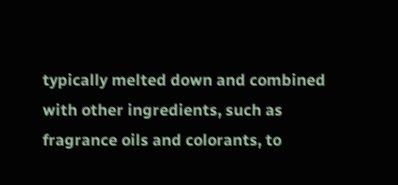typically melted down and combined with other ingredients, such as fragrance oils and colorants, to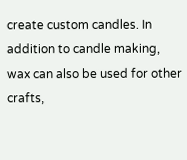create custom candles. In addition to candle making, wax can also be used for other crafts,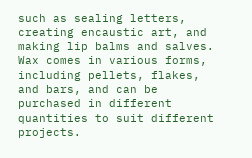such as sealing letters, creating encaustic art, and making lip balms and salves. Wax comes in various forms, including pellets, flakes, and bars, and can be purchased in different quantities to suit different projects.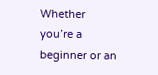Whether you’re a beginner or an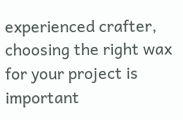experienced crafter, choosing the right wax for your project is important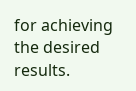for achieving the desired results.